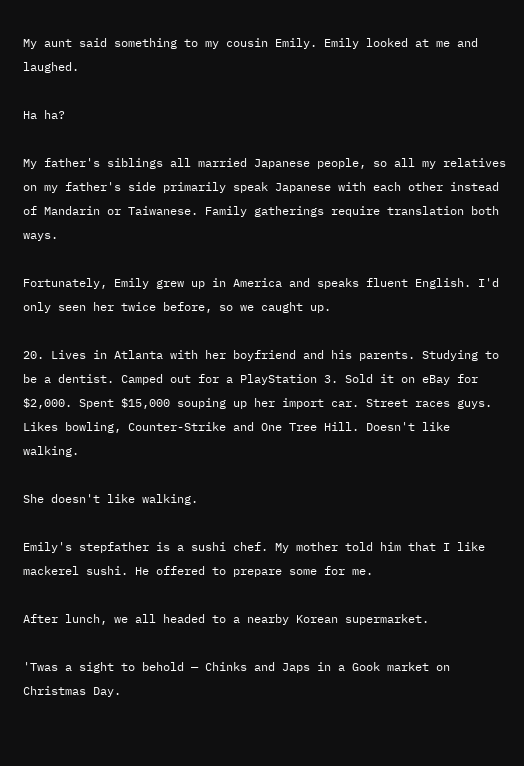My aunt said something to my cousin Emily. Emily looked at me and laughed.

Ha ha?

My father's siblings all married Japanese people, so all my relatives on my father's side primarily speak Japanese with each other instead of Mandarin or Taiwanese. Family gatherings require translation both ways.

Fortunately, Emily grew up in America and speaks fluent English. I'd only seen her twice before, so we caught up.

20. Lives in Atlanta with her boyfriend and his parents. Studying to be a dentist. Camped out for a PlayStation 3. Sold it on eBay for $2,000. Spent $15,000 souping up her import car. Street races guys. Likes bowling, Counter-Strike and One Tree Hill. Doesn't like walking.

She doesn't like walking.

Emily's stepfather is a sushi chef. My mother told him that I like mackerel sushi. He offered to prepare some for me.

After lunch, we all headed to a nearby Korean supermarket.

'Twas a sight to behold — Chinks and Japs in a Gook market on Christmas Day.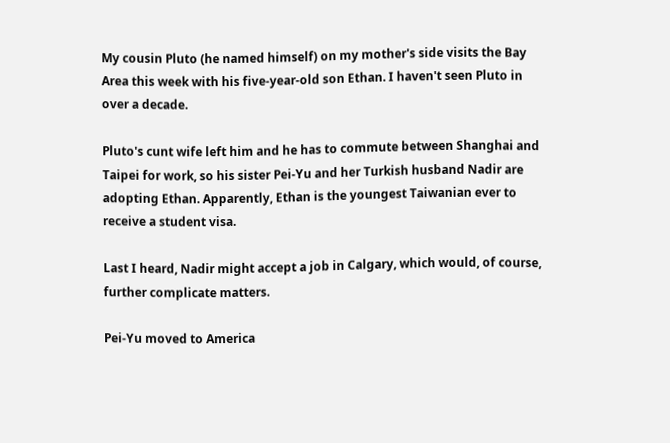My cousin Pluto (he named himself) on my mother's side visits the Bay Area this week with his five-year-old son Ethan. I haven't seen Pluto in over a decade.

Pluto's cunt wife left him and he has to commute between Shanghai and Taipei for work, so his sister Pei-Yu and her Turkish husband Nadir are adopting Ethan. Apparently, Ethan is the youngest Taiwanian ever to receive a student visa.

Last I heard, Nadir might accept a job in Calgary, which would, of course, further complicate matters.

Pei-Yu moved to America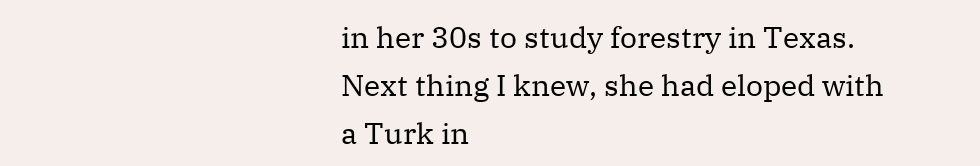in her 30s to study forestry in Texas. Next thing I knew, she had eloped with a Turk in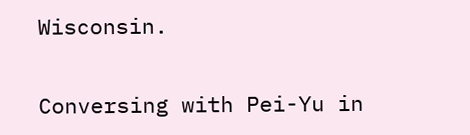Wisconsin.

Conversing with Pei-Yu in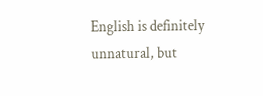English is definitely unnatural, but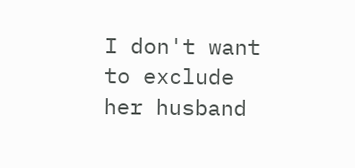I don't want to exclude her husband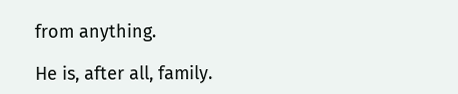from anything.

He is, after all, family.